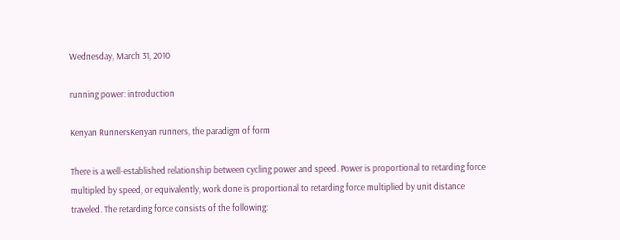Wednesday, March 31, 2010

running power: introduction

Kenyan RunnersKenyan runners, the paradigm of form

There is a well-established relationship between cycling power and speed. Power is proportional to retarding force multipled by speed, or equivalently, work done is proportional to retarding force multiplied by unit distance traveled. The retarding force consists of the following: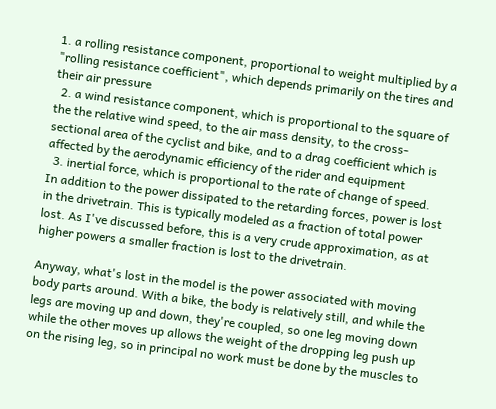1. a rolling resistance component, proportional to weight multiplied by a "rolling resistance coefficient", which depends primarily on the tires and their air pressure
  2. a wind resistance component, which is proportional to the square of the the relative wind speed, to the air mass density, to the cross-sectional area of the cyclist and bike, and to a drag coefficient which is affected by the aerodynamic efficiency of the rider and equipment
  3. inertial force, which is proportional to the rate of change of speed.
In addition to the power dissipated to the retarding forces, power is lost in the drivetrain. This is typically modeled as a fraction of total power lost. As I've discussed before, this is a very crude approximation, as at higher powers a smaller fraction is lost to the drivetrain.

Anyway, what's lost in the model is the power associated with moving body parts around. With a bike, the body is relatively still, and while the legs are moving up and down, they're coupled, so one leg moving down while the other moves up allows the weight of the dropping leg push up on the rising leg, so in principal no work must be done by the muscles to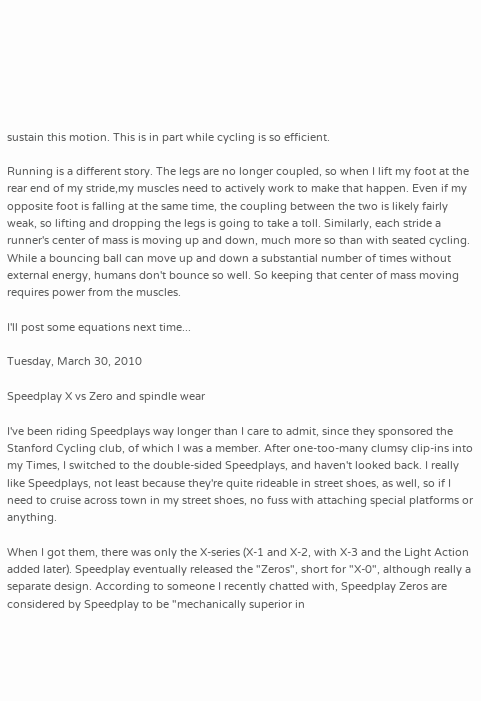sustain this motion. This is in part while cycling is so efficient.

Running is a different story. The legs are no longer coupled, so when I lift my foot at the rear end of my stride,my muscles need to actively work to make that happen. Even if my opposite foot is falling at the same time, the coupling between the two is likely fairly weak, so lifting and dropping the legs is going to take a toll. Similarly, each stride a runner's center of mass is moving up and down, much more so than with seated cycling. While a bouncing ball can move up and down a substantial number of times without external energy, humans don't bounce so well. So keeping that center of mass moving requires power from the muscles.

I'll post some equations next time...

Tuesday, March 30, 2010

Speedplay X vs Zero and spindle wear

I've been riding Speedplays way longer than I care to admit, since they sponsored the Stanford Cycling club, of which I was a member. After one-too-many clumsy clip-ins into my Times, I switched to the double-sided Speedplays, and haven't looked back. I really like Speedplays, not least because they're quite rideable in street shoes, as well, so if I need to cruise across town in my street shoes, no fuss with attaching special platforms or anything.

When I got them, there was only the X-series (X-1 and X-2, with X-3 and the Light Action added later). Speedplay eventually released the "Zeros", short for "X-0", although really a separate design. According to someone I recently chatted with, Speedplay Zeros are considered by Speedplay to be "mechanically superior in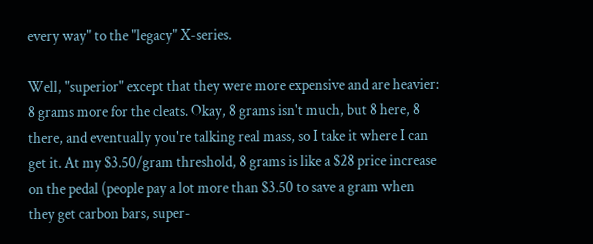every way" to the "legacy" X-series.

Well, "superior" except that they were more expensive and are heavier: 8 grams more for the cleats. Okay, 8 grams isn't much, but 8 here, 8 there, and eventually you're talking real mass, so I take it where I can get it. At my $3.50/gram threshold, 8 grams is like a $28 price increase on the pedal (people pay a lot more than $3.50 to save a gram when they get carbon bars, super-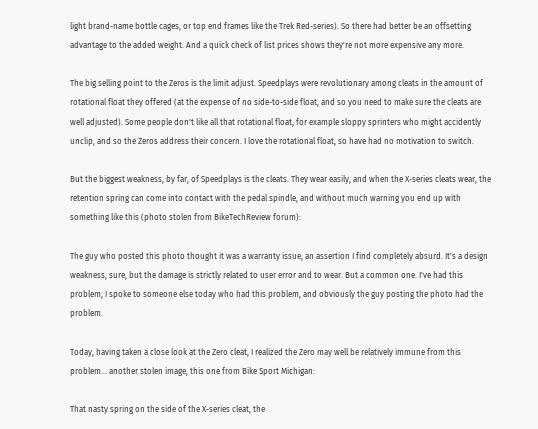light brand-name bottle cages, or top end frames like the Trek Red-series). So there had better be an offsetting advantage to the added weight. And a quick check of list prices shows they're not more expensive any more.

The big selling point to the Zeros is the limit adjust. Speedplays were revolutionary among cleats in the amount of rotational float they offered (at the expense of no side-to-side float, and so you need to make sure the cleats are well adjusted). Some people don't like all that rotational float, for example sloppy sprinters who might accidently unclip, and so the Zeros address their concern. I love the rotational float, so have had no motivation to switch.

But the biggest weakness, by far, of Speedplays is the cleats. They wear easily, and when the X-series cleats wear, the retention spring can come into contact with the pedal spindle, and without much warning you end up with something like this (photo stolen from BikeTechReview forum):

The guy who posted this photo thought it was a warranty issue, an assertion I find completely absurd. It's a design weakness, sure, but the damage is strictly related to user error and to wear. But a common one. I've had this problem, I spoke to someone else today who had this problem, and obviously the guy posting the photo had the problem.

Today, having taken a close look at the Zero cleat, I realized the Zero may well be relatively immune from this problem... another stolen image, this one from Bike Sport Michigan:

That nasty spring on the side of the X-series cleat, the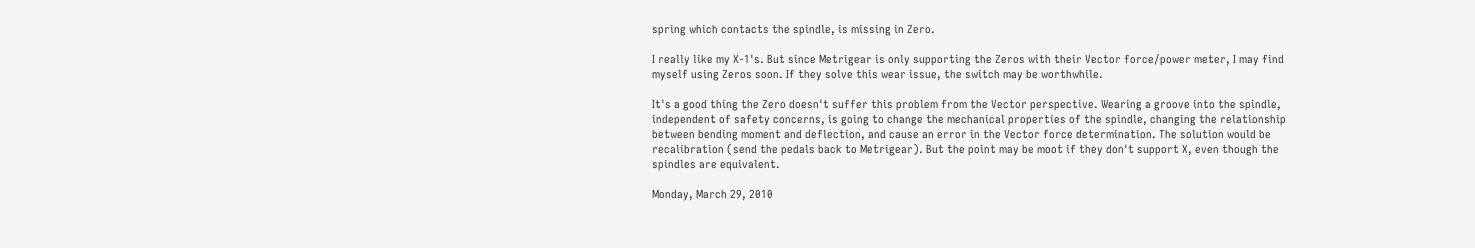spring which contacts the spindle, is missing in Zero.

I really like my X-1's. But since Metrigear is only supporting the Zeros with their Vector force/power meter, I may find myself using Zeros soon. If they solve this wear issue, the switch may be worthwhile.

It's a good thing the Zero doesn't suffer this problem from the Vector perspective. Wearing a groove into the spindle, independent of safety concerns, is going to change the mechanical properties of the spindle, changing the relationship between bending moment and deflection, and cause an error in the Vector force determination. The solution would be recalibration (send the pedals back to Metrigear). But the point may be moot if they don't support X, even though the spindles are equivalent.

Monday, March 29, 2010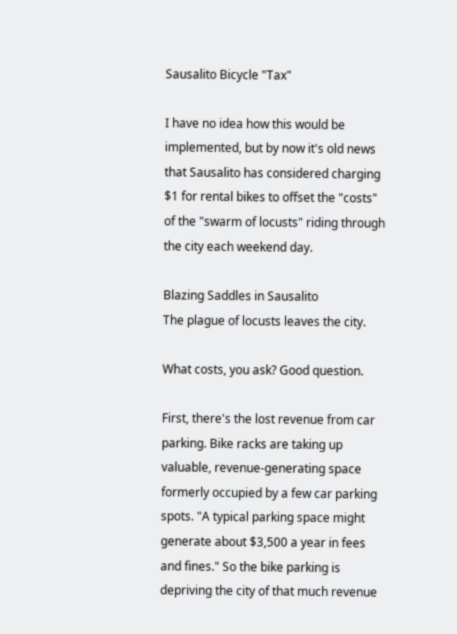Sausalito Bicycle "Tax"

I have no idea how this would be implemented, but by now it's old news that Sausalito has considered charging $1 for rental bikes to offset the "costs" of the "swarm of locusts" riding through the city each weekend day.

Blazing Saddles in Sausalito
The plague of locusts leaves the city.

What costs, you ask? Good question.

First, there's the lost revenue from car parking. Bike racks are taking up valuable, revenue-generating space formerly occupied by a few car parking spots. "A typical parking space might generate about $3,500 a year in fees and fines." So the bike parking is depriving the city of that much revenue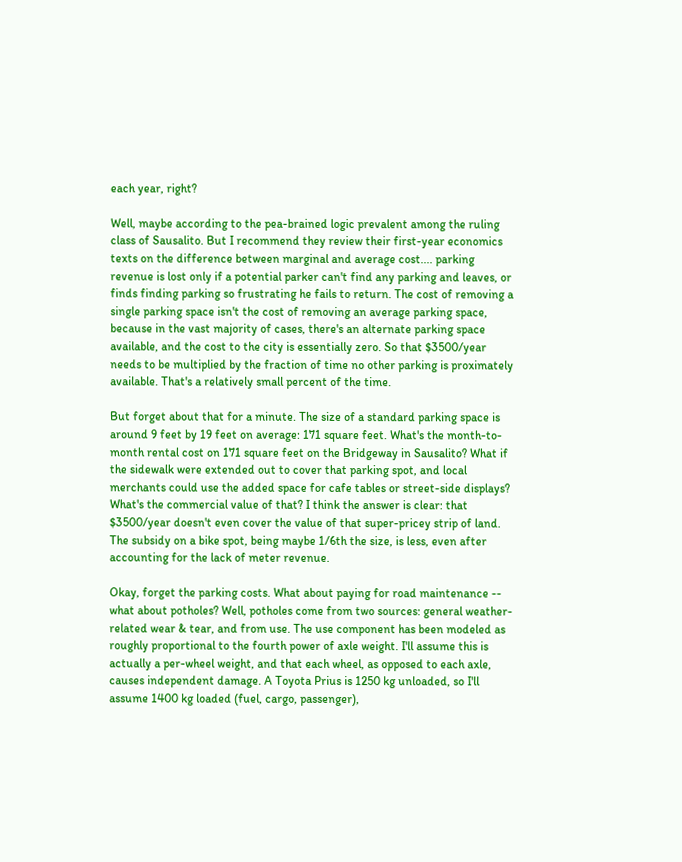each year, right?

Well, maybe according to the pea-brained logic prevalent among the ruling class of Sausalito. But I recommend they review their first-year economics texts on the difference between marginal and average cost.... parking revenue is lost only if a potential parker can't find any parking and leaves, or finds finding parking so frustrating he fails to return. The cost of removing a single parking space isn't the cost of removing an average parking space, because in the vast majority of cases, there's an alternate parking space available, and the cost to the city is essentially zero. So that $3500/year needs to be multiplied by the fraction of time no other parking is proximately available. That's a relatively small percent of the time.

But forget about that for a minute. The size of a standard parking space is around 9 feet by 19 feet on average: 171 square feet. What's the month-to-month rental cost on 171 square feet on the Bridgeway in Sausalito? What if the sidewalk were extended out to cover that parking spot, and local merchants could use the added space for cafe tables or street-side displays? What's the commercial value of that? I think the answer is clear: that $3500/year doesn't even cover the value of that super-pricey strip of land. The subsidy on a bike spot, being maybe 1/6th the size, is less, even after accounting for the lack of meter revenue.

Okay, forget the parking costs. What about paying for road maintenance -- what about potholes? Well, potholes come from two sources: general weather-related wear & tear, and from use. The use component has been modeled as roughly proportional to the fourth power of axle weight. I'll assume this is actually a per-wheel weight, and that each wheel, as opposed to each axle, causes independent damage. A Toyota Prius is 1250 kg unloaded, so I'll assume 1400 kg loaded (fuel, cargo, passenger),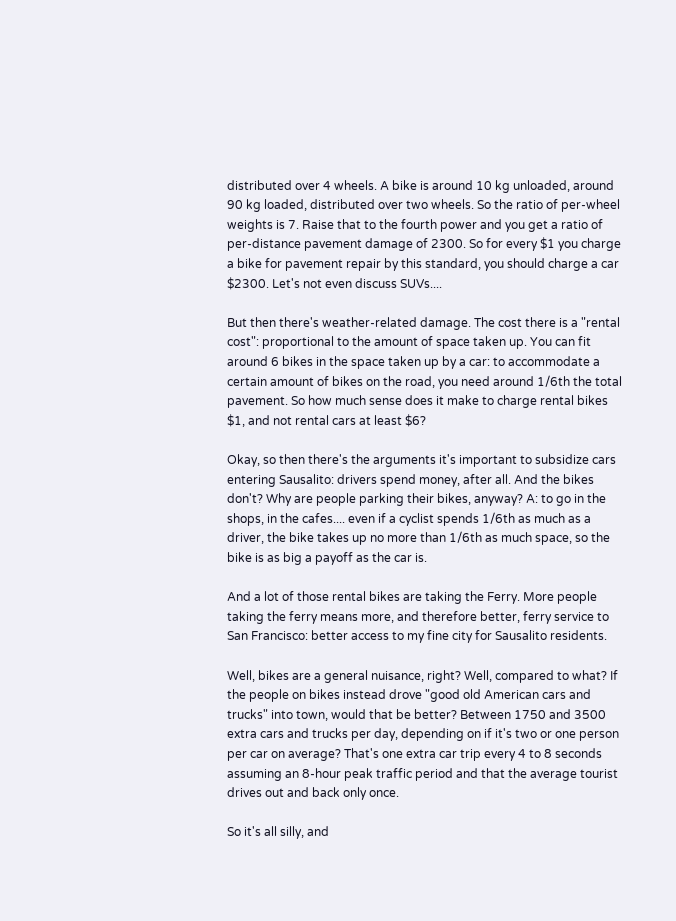distributed over 4 wheels. A bike is around 10 kg unloaded, around 90 kg loaded, distributed over two wheels. So the ratio of per-wheel weights is 7. Raise that to the fourth power and you get a ratio of per-distance pavement damage of 2300. So for every $1 you charge a bike for pavement repair by this standard, you should charge a car $2300. Let's not even discuss SUVs....

But then there's weather-related damage. The cost there is a "rental cost": proportional to the amount of space taken up. You can fit around 6 bikes in the space taken up by a car: to accommodate a certain amount of bikes on the road, you need around 1/6th the total pavement. So how much sense does it make to charge rental bikes $1, and not rental cars at least $6?

Okay, so then there's the arguments it's important to subsidize cars entering Sausalito: drivers spend money, after all. And the bikes don't? Why are people parking their bikes, anyway? A: to go in the shops, in the cafes.... even if a cyclist spends 1/6th as much as a driver, the bike takes up no more than 1/6th as much space, so the bike is as big a payoff as the car is.

And a lot of those rental bikes are taking the Ferry. More people taking the ferry means more, and therefore better, ferry service to San Francisco: better access to my fine city for Sausalito residents.

Well, bikes are a general nuisance, right? Well, compared to what? If the people on bikes instead drove "good old American cars and trucks" into town, would that be better? Between 1750 and 3500 extra cars and trucks per day, depending on if it's two or one person per car on average? That's one extra car trip every 4 to 8 seconds assuming an 8-hour peak traffic period and that the average tourist drives out and back only once.

So it's all silly, and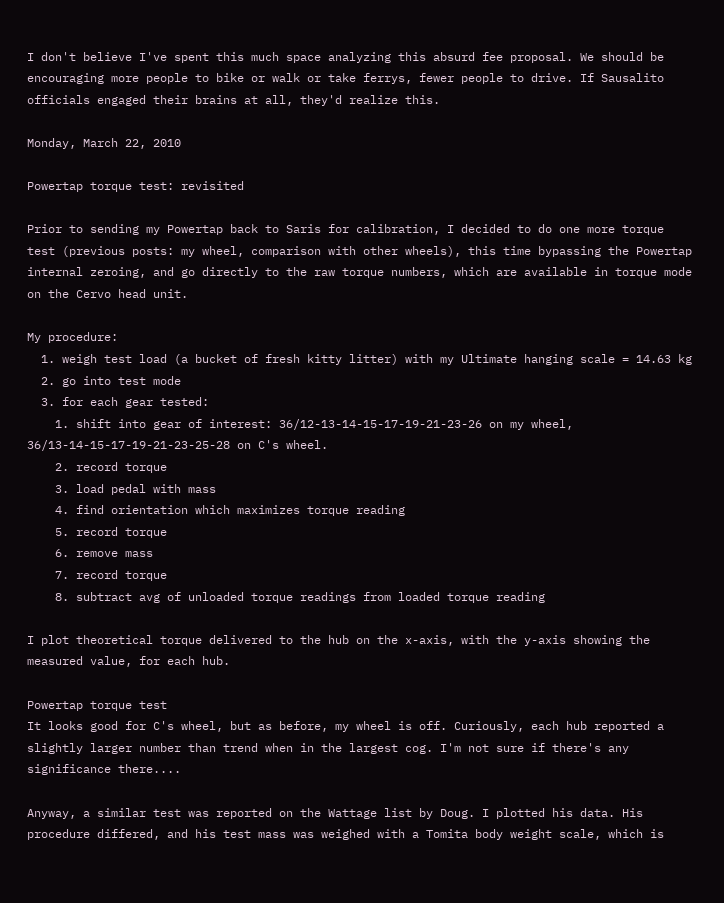I don't believe I've spent this much space analyzing this absurd fee proposal. We should be encouraging more people to bike or walk or take ferrys, fewer people to drive. If Sausalito officials engaged their brains at all, they'd realize this.

Monday, March 22, 2010

Powertap torque test: revisited

Prior to sending my Powertap back to Saris for calibration, I decided to do one more torque test (previous posts: my wheel, comparison with other wheels), this time bypassing the Powertap internal zeroing, and go directly to the raw torque numbers, which are available in torque mode on the Cervo head unit.

My procedure:
  1. weigh test load (a bucket of fresh kitty litter) with my Ultimate hanging scale = 14.63 kg
  2. go into test mode
  3. for each gear tested:
    1. shift into gear of interest: 36/12-13-14-15-17-19-21-23-26 on my wheel, 36/13-14-15-17-19-21-23-25-28 on C's wheel.
    2. record torque
    3. load pedal with mass
    4. find orientation which maximizes torque reading
    5. record torque
    6. remove mass
    7. record torque
    8. subtract avg of unloaded torque readings from loaded torque reading

I plot theoretical torque delivered to the hub on the x-axis, with the y-axis showing the measured value, for each hub.

Powertap torque test
It looks good for C's wheel, but as before, my wheel is off. Curiously, each hub reported a slightly larger number than trend when in the largest cog. I'm not sure if there's any significance there....

Anyway, a similar test was reported on the Wattage list by Doug. I plotted his data. His procedure differed, and his test mass was weighed with a Tomita body weight scale, which is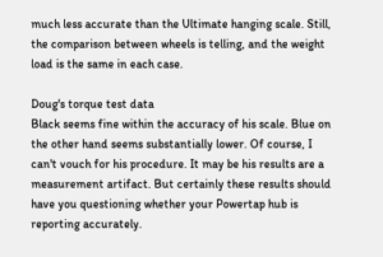much less accurate than the Ultimate hanging scale. Still, the comparison between wheels is telling, and the weight load is the same in each case.

Doug's torque test data
Black seems fine within the accuracy of his scale. Blue on the other hand seems substantially lower. Of course, I can't vouch for his procedure. It may be his results are a measurement artifact. But certainly these results should have you questioning whether your Powertap hub is reporting accurately.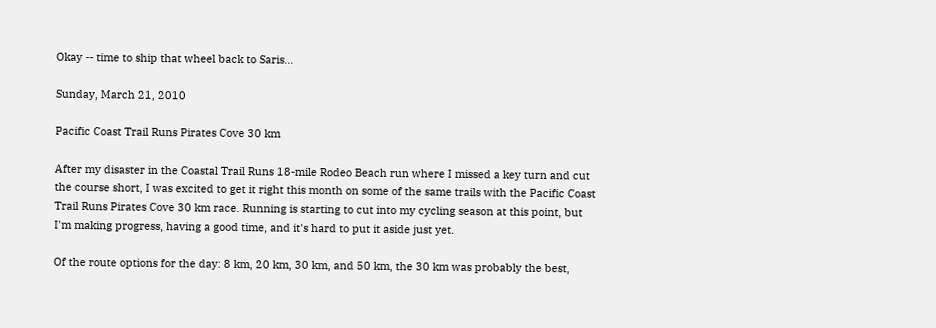Okay -- time to ship that wheel back to Saris...

Sunday, March 21, 2010

Pacific Coast Trail Runs Pirates Cove 30 km

After my disaster in the Coastal Trail Runs 18-mile Rodeo Beach run where I missed a key turn and cut the course short, I was excited to get it right this month on some of the same trails with the Pacific Coast Trail Runs Pirates Cove 30 km race. Running is starting to cut into my cycling season at this point, but I'm making progress, having a good time, and it's hard to put it aside just yet.

Of the route options for the day: 8 km, 20 km, 30 km, and 50 km, the 30 km was probably the best,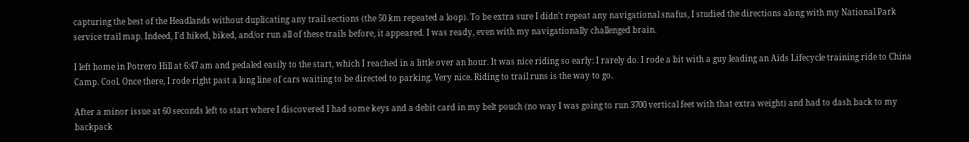capturing the best of the Headlands without duplicating any trail sections (the 50 km repeated a loop). To be extra sure I didn't repeat any navigational snafus, I studied the directions along with my National Park service trail map. Indeed, I'd hiked, biked, and/or run all of these trails before, it appeared. I was ready, even with my navigationally challenged brain.

I left home in Potrero Hill at 6:47 am and pedaled easily to the start, which I reached in a little over an hour. It was nice riding so early: I rarely do. I rode a bit with a guy leading an Aids Lifecycle training ride to China Camp. Cool. Once there, I rode right past a long line of cars waiting to be directed to parking. Very nice. Riding to trail runs is the way to go.

After a minor issue at 60 seconds left to start where I discovered I had some keys and a debit card in my belt pouch (no way I was going to run 3700 vertical feet with that extra weight) and had to dash back to my backpack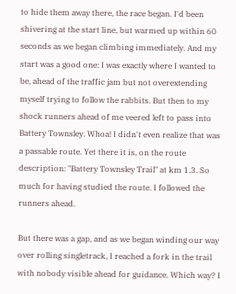to hide them away there, the race began. I'd been shivering at the start line, but warmed up within 60 seconds as we began climbing immediately. And my start was a good one: I was exactly where I wanted to be, ahead of the traffic jam but not overextending myself trying to follow the rabbits. But then to my shock runners ahead of me veered left to pass into Battery Townsley. Whoa! I didn't even realize that was a passable route. Yet there it is, on the route description: "Battery Townsley Trail" at km 1.3. So much for having studied the route. I followed the runners ahead.

But there was a gap, and as we began winding our way over rolling singletrack, I reached a fork in the trail with nobody visible ahead for guidance. Which way? I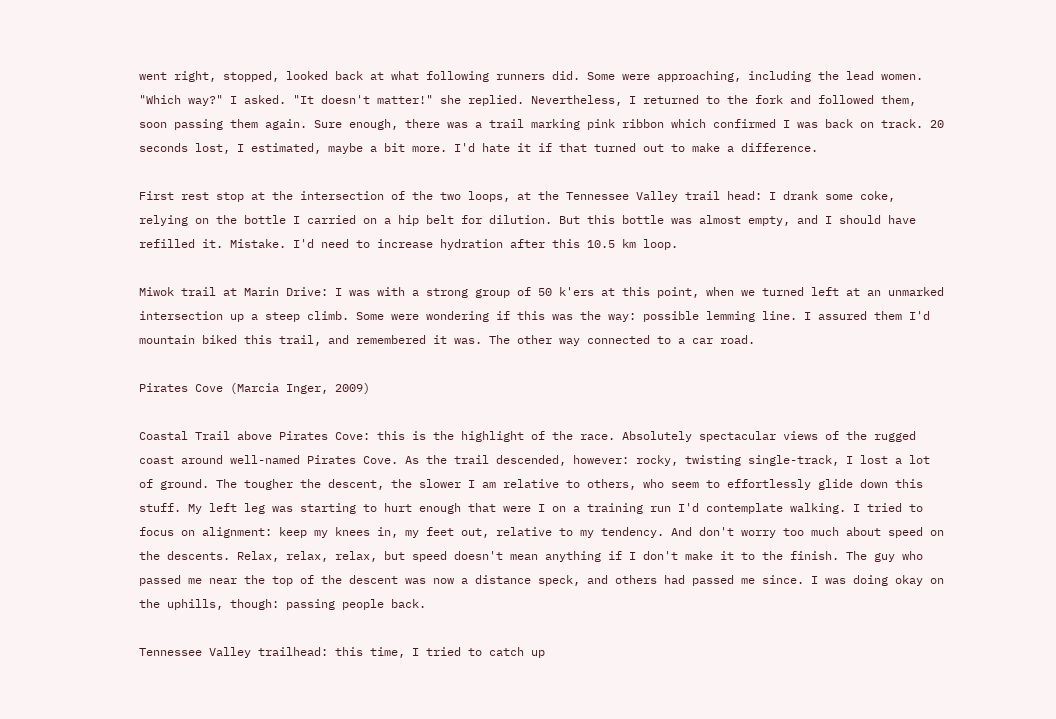went right, stopped, looked back at what following runners did. Some were approaching, including the lead women. "Which way?" I asked. "It doesn't matter!" she replied. Nevertheless, I returned to the fork and followed them, soon passing them again. Sure enough, there was a trail marking pink ribbon which confirmed I was back on track. 20 seconds lost, I estimated, maybe a bit more. I'd hate it if that turned out to make a difference.

First rest stop at the intersection of the two loops, at the Tennessee Valley trail head: I drank some coke, relying on the bottle I carried on a hip belt for dilution. But this bottle was almost empty, and I should have refilled it. Mistake. I'd need to increase hydration after this 10.5 km loop.

Miwok trail at Marin Drive: I was with a strong group of 50 k'ers at this point, when we turned left at an unmarked intersection up a steep climb. Some were wondering if this was the way: possible lemming line. I assured them I'd mountain biked this trail, and remembered it was. The other way connected to a car road.

Pirates Cove (Marcia Inger, 2009)

Coastal Trail above Pirates Cove: this is the highlight of the race. Absolutely spectacular views of the rugged coast around well-named Pirates Cove. As the trail descended, however: rocky, twisting single-track, I lost a lot of ground. The tougher the descent, the slower I am relative to others, who seem to effortlessly glide down this stuff. My left leg was starting to hurt enough that were I on a training run I'd contemplate walking. I tried to focus on alignment: keep my knees in, my feet out, relative to my tendency. And don't worry too much about speed on the descents. Relax, relax, relax, but speed doesn't mean anything if I don't make it to the finish. The guy who passed me near the top of the descent was now a distance speck, and others had passed me since. I was doing okay on the uphills, though: passing people back.

Tennessee Valley trailhead: this time, I tried to catch up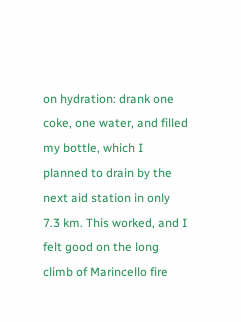on hydration: drank one coke, one water, and filled my bottle, which I planned to drain by the next aid station in only 7.3 km. This worked, and I felt good on the long climb of Marincello fire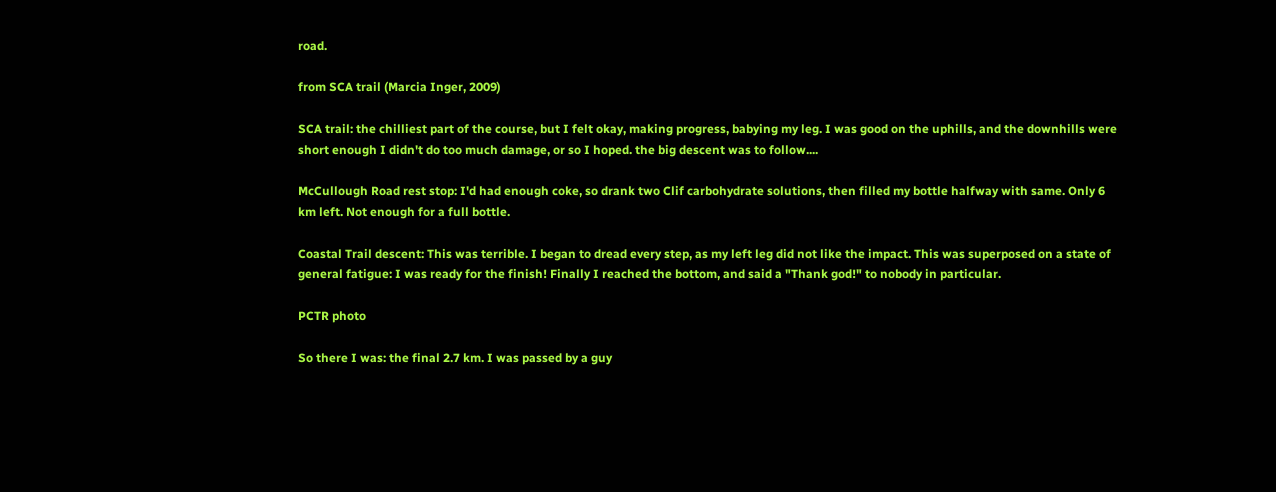road.

from SCA trail (Marcia Inger, 2009)

SCA trail: the chilliest part of the course, but I felt okay, making progress, babying my leg. I was good on the uphills, and the downhills were short enough I didn't do too much damage, or so I hoped. the big descent was to follow....

McCullough Road rest stop: I'd had enough coke, so drank two Clif carbohydrate solutions, then filled my bottle halfway with same. Only 6 km left. Not enough for a full bottle.

Coastal Trail descent: This was terrible. I began to dread every step, as my left leg did not like the impact. This was superposed on a state of general fatigue: I was ready for the finish! Finally I reached the bottom, and said a "Thank god!" to nobody in particular.

PCTR photo

So there I was: the final 2.7 km. I was passed by a guy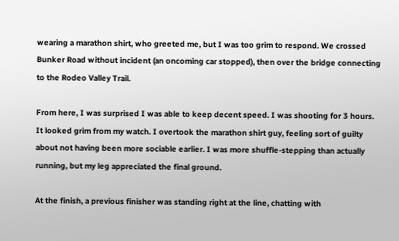wearing a marathon shirt, who greeted me, but I was too grim to respond. We crossed Bunker Road without incident (an oncoming car stopped), then over the bridge connecting to the Rodeo Valley Trail.

From here, I was surprised I was able to keep decent speed. I was shooting for 3 hours. It looked grim from my watch. I overtook the marathon shirt guy, feeling sort of guilty about not having been more sociable earlier. I was more shuffle-stepping than actually running, but my leg appreciated the final ground.

At the finish, a previous finisher was standing right at the line, chatting with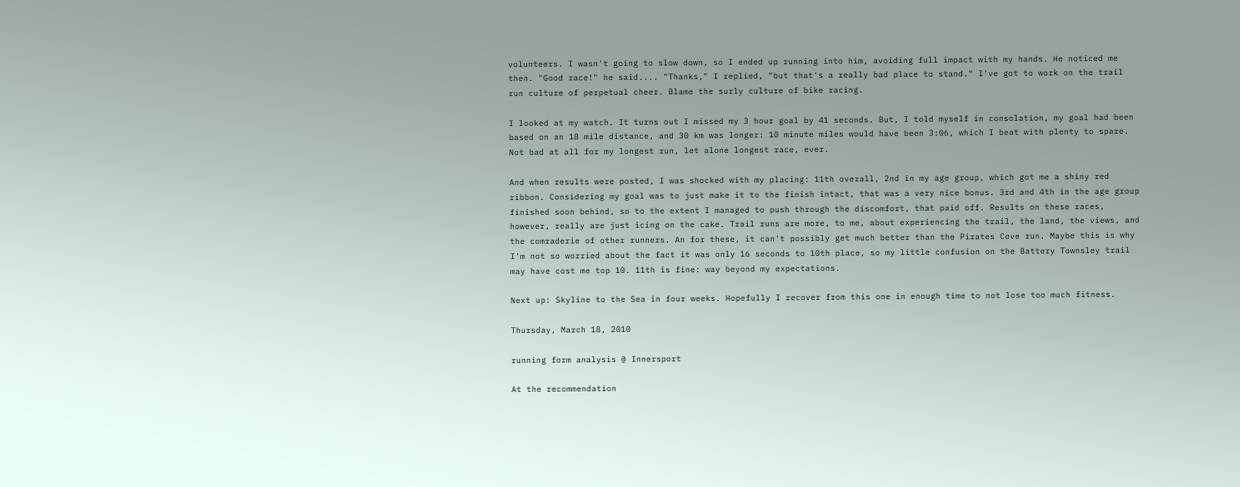volunteers. I wasn't going to slow down, so I ended up running into him, avoiding full impact with my hands. He noticed me then. "Good race!" he said.... "Thanks," I replied, "but that's a really bad place to stand." I've got to work on the trail run culture of perpetual cheer. Blame the surly culture of bike racing.

I looked at my watch. It turns out I missed my 3 hour goal by 41 seconds. But, I told myself in consolation, my goal had been based on an 18 mile distance, and 30 km was longer: 10 minute miles would have been 3:06, which I beat with plenty to spare. Not bad at all for my longest run, let alone longest race, ever.

And when results were posted, I was shocked with my placing: 11th overall, 2nd in my age group, which got me a shiny red ribbon. Considering my goal was to just make it to the finish intact, that was a very nice bonus. 3rd and 4th in the age group finished soon behind, so to the extent I managed to push through the discomfort, that paid off. Results on these races, however, really are just icing on the cake. Trail runs are more, to me, about experiencing the trail, the land, the views, and the comraderie of other runners. An for these, it can't possibly get much better than the Pirates Cove run. Maybe this is why I'm not so worried about the fact it was only 16 seconds to 10th place, so my little confusion on the Battery Townsley trail may have cost me top 10. 11th is fine: way beyond my expectations.

Next up: Skyline to the Sea in four weeks. Hopefully I recover from this one in enough time to not lose too much fitness.

Thursday, March 18, 2010

running form analysis @ Innersport

At the recommendation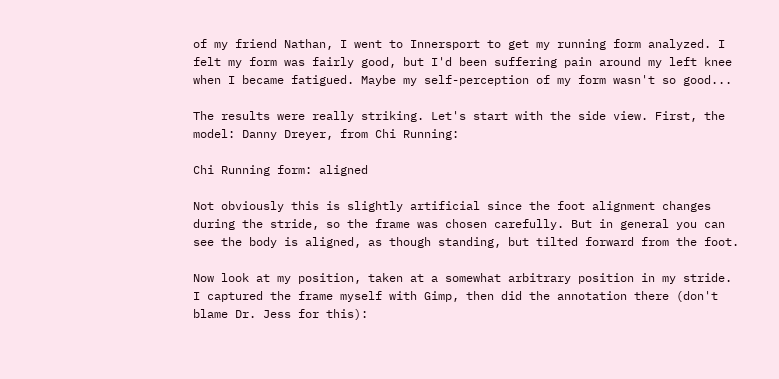of my friend Nathan, I went to Innersport to get my running form analyzed. I felt my form was fairly good, but I'd been suffering pain around my left knee when I became fatigued. Maybe my self-perception of my form wasn't so good...

The results were really striking. Let's start with the side view. First, the model: Danny Dreyer, from Chi Running:

Chi Running form: aligned

Not obviously this is slightly artificial since the foot alignment changes during the stride, so the frame was chosen carefully. But in general you can see the body is aligned, as though standing, but tilted forward from the foot.

Now look at my position, taken at a somewhat arbitrary position in my stride. I captured the frame myself with Gimp, then did the annotation there (don't blame Dr. Jess for this):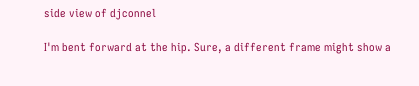side view of djconnel

I'm bent forward at the hip. Sure, a different frame might show a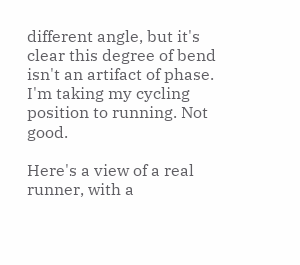different angle, but it's clear this degree of bend isn't an artifact of phase. I'm taking my cycling position to running. Not good.

Here's a view of a real runner, with a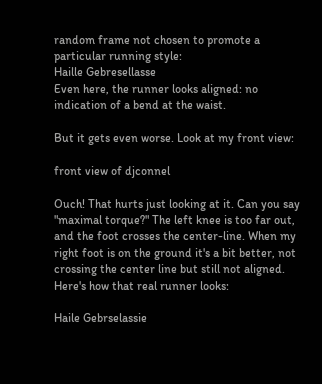random frame not chosen to promote a particular running style:
Haille Gebresellasse
Even here, the runner looks aligned: no indication of a bend at the waist.

But it gets even worse. Look at my front view:

front view of djconnel

Ouch! That hurts just looking at it. Can you say "maximal torque?" The left knee is too far out, and the foot crosses the center-line. When my right foot is on the ground it's a bit better, not crossing the center line but still not aligned. Here's how that real runner looks:

Haile Gebrselassie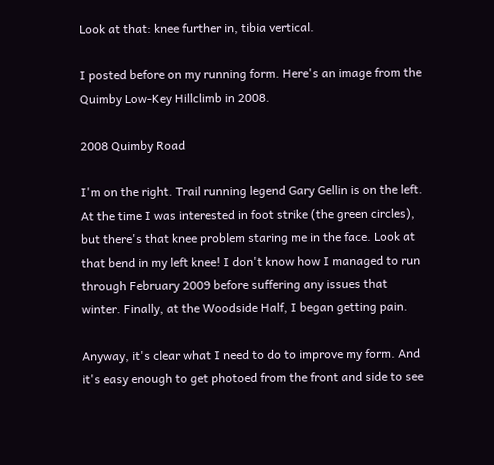Look at that: knee further in, tibia vertical.

I posted before on my running form. Here's an image from the Quimby Low-Key Hillclimb in 2008.

2008 Quimby Road

I'm on the right. Trail running legend Gary Gellin is on the left. At the time I was interested in foot strike (the green circles), but there's that knee problem staring me in the face. Look at that bend in my left knee! I don't know how I managed to run through February 2009 before suffering any issues that winter. Finally, at the Woodside Half, I began getting pain.

Anyway, it's clear what I need to do to improve my form. And it's easy enough to get photoed from the front and side to see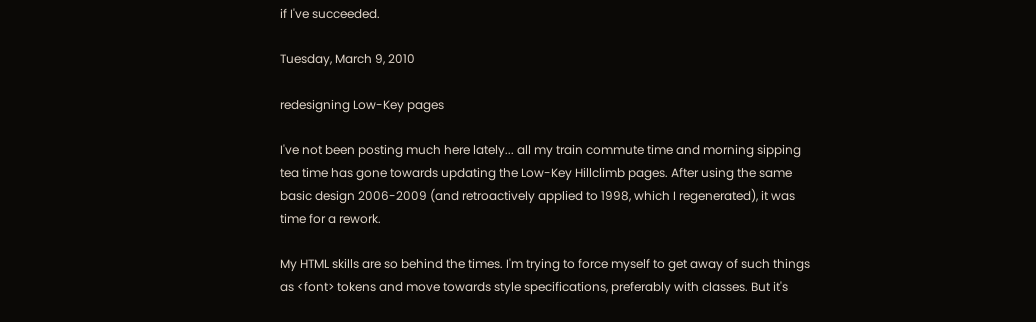if I've succeeded.

Tuesday, March 9, 2010

redesigning Low-Key pages

I've not been posting much here lately... all my train commute time and morning sipping tea time has gone towards updating the Low-Key Hillclimb pages. After using the same basic design 2006-2009 (and retroactively applied to 1998, which I regenerated), it was time for a rework.

My HTML skills are so behind the times. I'm trying to force myself to get away of such things as <font> tokens and move towards style specifications, preferably with classes. But it's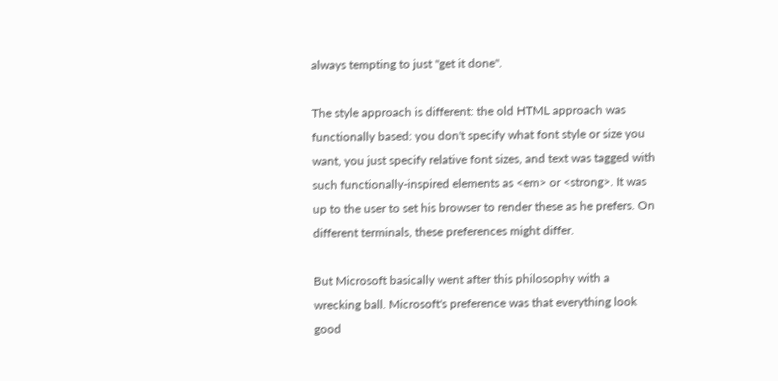always tempting to just "get it done".

The style approach is different: the old HTML approach was functionally based: you don't specify what font style or size you want, you just specify relative font sizes, and text was tagged with such functionally-inspired elements as <em> or <strong>. It was up to the user to set his browser to render these as he prefers. On different terminals, these preferences might differ.

But Microsoft basically went after this philosophy with a wrecking ball. Microsoft's preference was that everything look good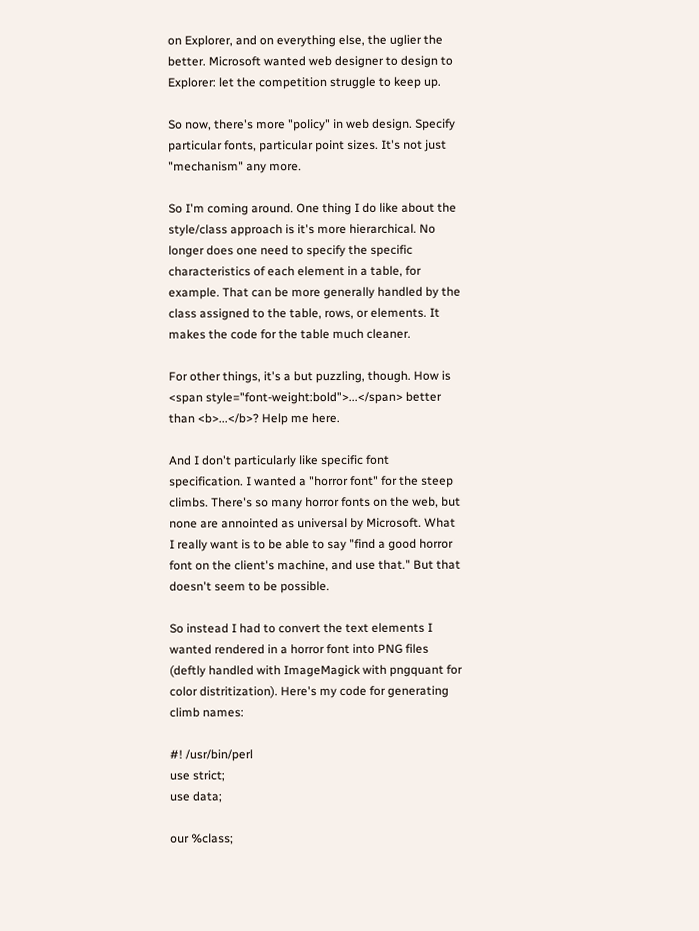on Explorer, and on everything else, the uglier the better. Microsoft wanted web designer to design to Explorer: let the competition struggle to keep up.

So now, there's more "policy" in web design. Specify particular fonts, particular point sizes. It's not just "mechanism" any more.

So I'm coming around. One thing I do like about the style/class approach is it's more hierarchical. No longer does one need to specify the specific characteristics of each element in a table, for example. That can be more generally handled by the class assigned to the table, rows, or elements. It makes the code for the table much cleaner.

For other things, it's a but puzzling, though. How is <span style="font-weight:bold">...</span> better than <b>...</b>? Help me here.

And I don't particularly like specific font specification. I wanted a "horror font" for the steep climbs. There's so many horror fonts on the web, but none are annointed as universal by Microsoft. What I really want is to be able to say "find a good horror font on the client's machine, and use that." But that doesn't seem to be possible.

So instead I had to convert the text elements I wanted rendered in a horror font into PNG files (deftly handled with ImageMagick with pngquant for color distritization). Here's my code for generating climb names:

#! /usr/bin/perl
use strict;
use data;

our %class;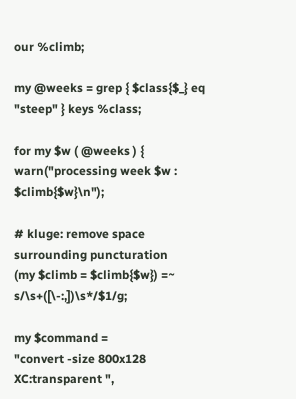our %climb;

my @weeks = grep { $class{$_} eq "steep" } keys %class;

for my $w ( @weeks ) {
warn("processing week $w : $climb{$w}\n");

# kluge: remove space surrounding puncturation
(my $climb = $climb{$w}) =~ s/\s+([\-:,])\s*/$1/g;

my $command =
"convert -size 800x128 XC:transparent ",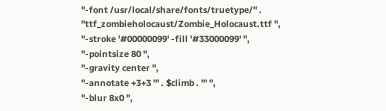"-font /usr/local/share/fonts/truetype/" .
"ttf_zombieholocaust/Zombie_Holocaust.ttf ",
"-stroke '#00000099' -fill '#33000099' ",
"-pointsize 80 ",
"-gravity center ",
"-annotate +3+3 '" . $climb . "' ",
"-blur 8x0 ",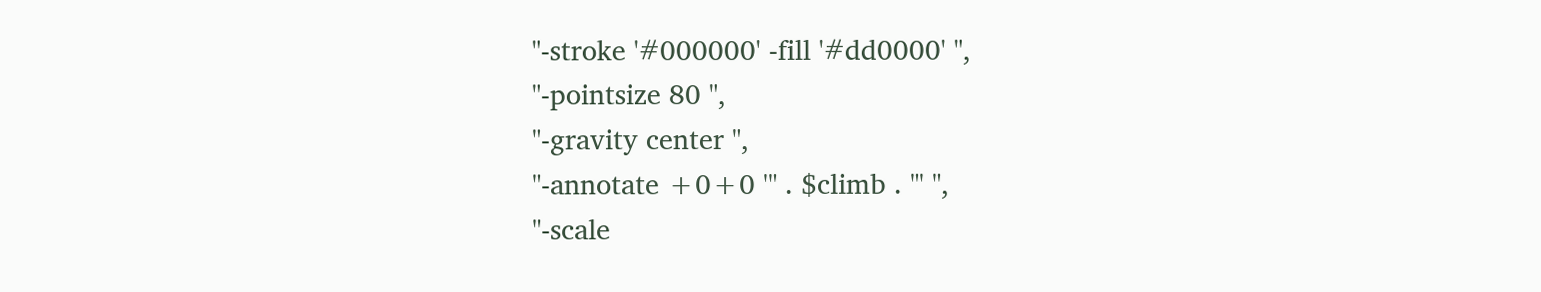"-stroke '#000000' -fill '#dd0000' ",
"-pointsize 80 ",
"-gravity center ",
"-annotate +0+0 '" . $climb . "' ",
"-scale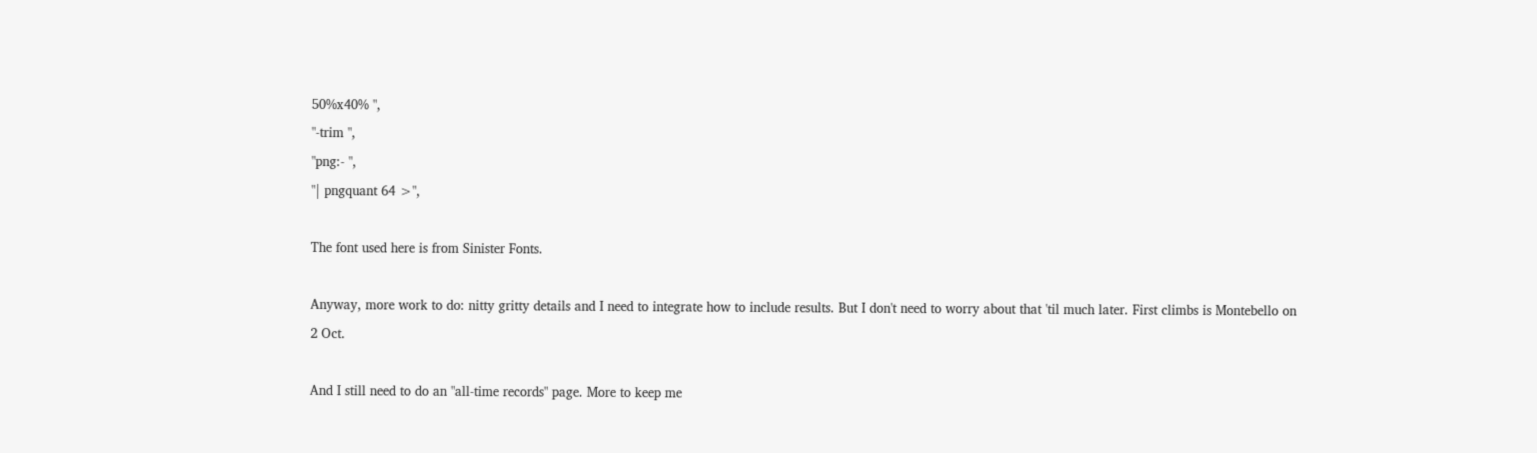50%x40% ",
"-trim ",
"png:- ",
"| pngquant 64 >",

The font used here is from Sinister Fonts.

Anyway, more work to do: nitty gritty details and I need to integrate how to include results. But I don't need to worry about that 'til much later. First climbs is Montebello on 2 Oct.

And I still need to do an "all-time records" page. More to keep me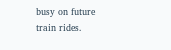busy on future train rides.